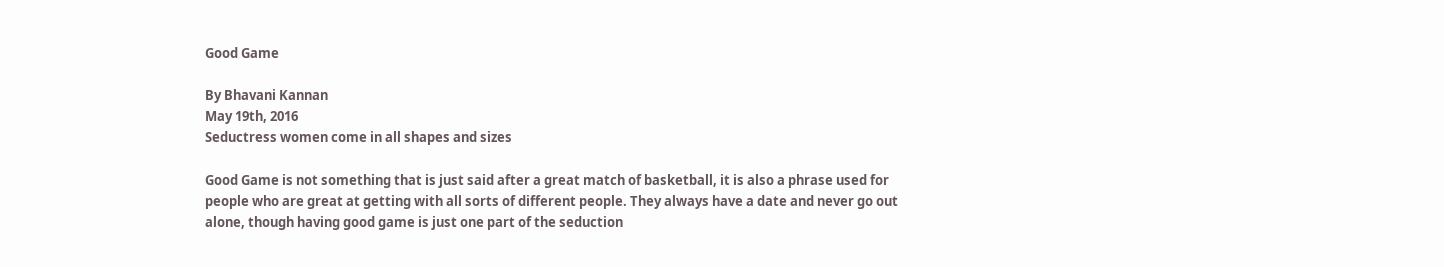Good Game

By Bhavani Kannan
May 19th, 2016
Seductress women come in all shapes and sizes

Good Game is not something that is just said after a great match of basketball, it is also a phrase used for people who are great at getting with all sorts of different people. They always have a date and never go out alone, though having good game is just one part of the seduction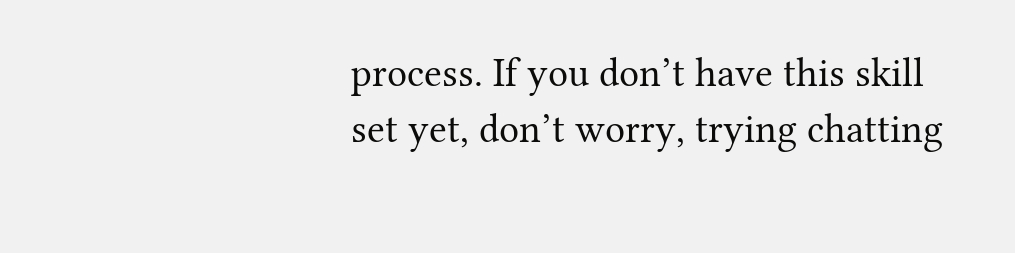process. If you don’t have this skill set yet, don’t worry, trying chatting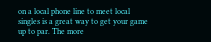on a local phone line to meet local singles is a great way to get your game up to par. The more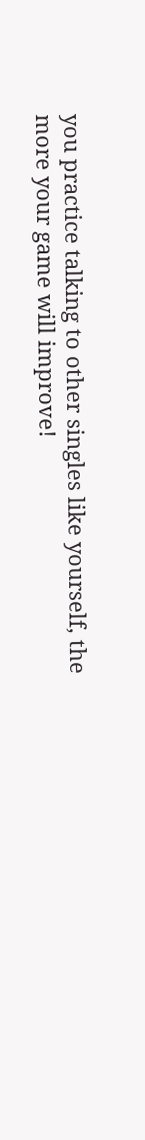you practice talking to other singles like yourself, the more your game will improve!